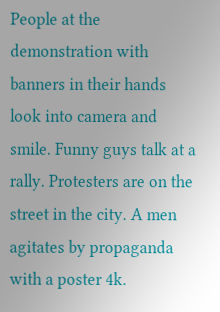People at the demonstration with banners in their hands look into camera and smile. Funny guys talk at a rally. Protesters are on the street in the city. A men agitates by propaganda with a poster 4k.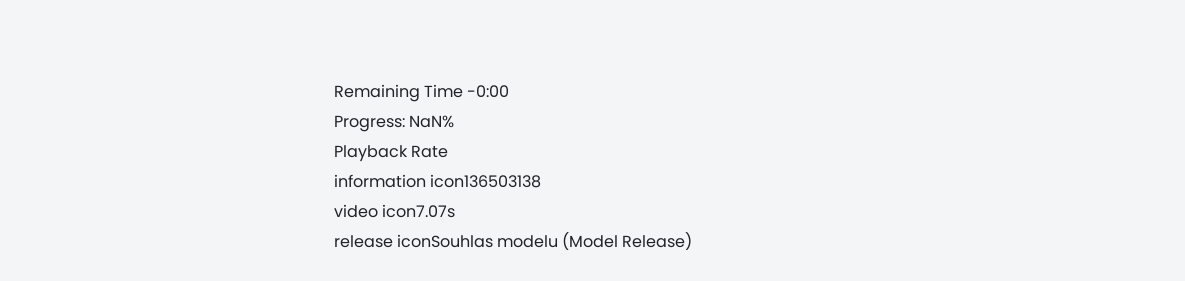Remaining Time -0:00
Progress: NaN%
Playback Rate
information icon136503138
video icon7.07s
release iconSouhlas modelu (Model Release)